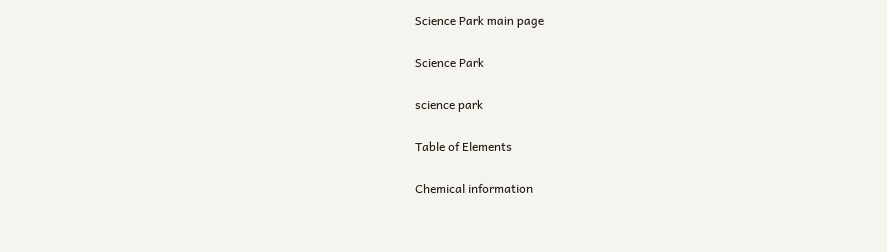Science Park main page

Science Park

science park

Table of Elements

Chemical information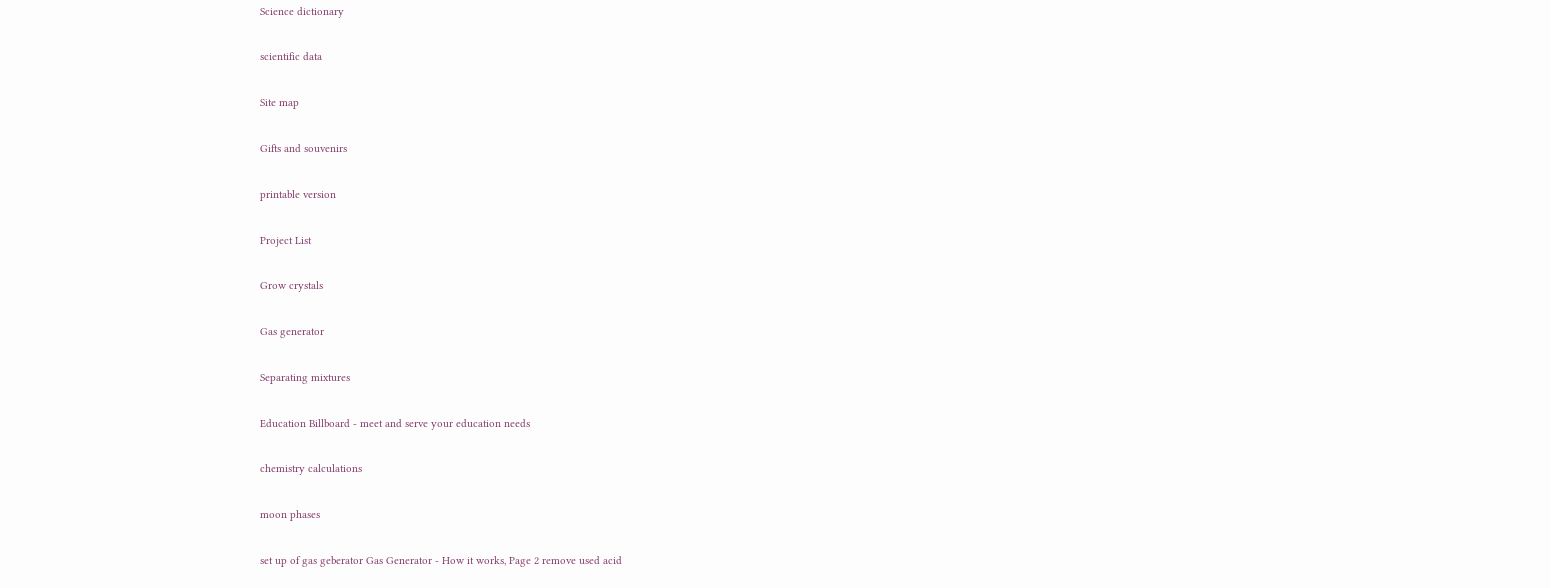Science dictionary

scientific data

Site map

Gifts and souvenirs

printable version

Project List

Grow crystals

Gas generator

Separating mixtures

Education Billboard - meet and serve your education needs

chemistry calculations

moon phases

set up of gas geberator Gas Generator - How it works, Page 2 remove used acid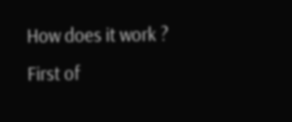How does it work ?
First of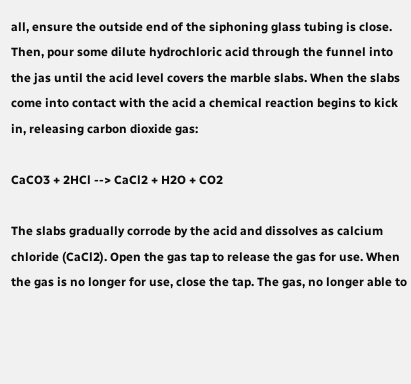all, ensure the outside end of the siphoning glass tubing is close. Then, pour some dilute hydrochloric acid through the funnel into the jas until the acid level covers the marble slabs. When the slabs come into contact with the acid a chemical reaction begins to kick in, releasing carbon dioxide gas:

CaCO3 + 2HCl --> CaCl2 + H2O + CO2

The slabs gradually corrode by the acid and dissolves as calcium chloride (CaCl2). Open the gas tap to release the gas for use. When the gas is no longer for use, close the tap. The gas, no longer able to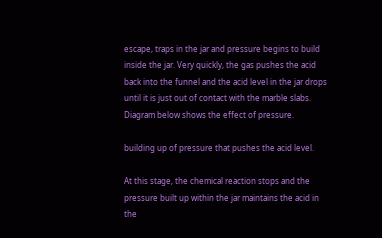escape, traps in the jar and pressure begins to build inside the jar. Very quickly, the gas pushes the acid back into the funnel and the acid level in the jar drops until it is just out of contact with the marble slabs. Diagram below shows the effect of pressure.

building up of pressure that pushes the acid level.

At this stage, the chemical reaction stops and the pressure built up within the jar maintains the acid in the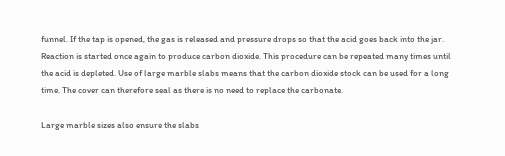funnel. If the tap is opened, the gas is released and pressure drops so that the acid goes back into the jar. Reaction is started once again to produce carbon dioxide. This procedure can be repeated many times until the acid is depleted. Use of large marble slabs means that the carbon dioxide stock can be used for a long time. The cover can therefore seal as there is no need to replace the carbonate.

Large marble sizes also ensure the slabs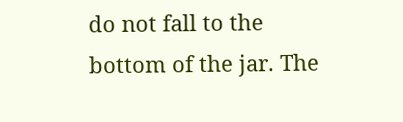do not fall to the bottom of the jar. The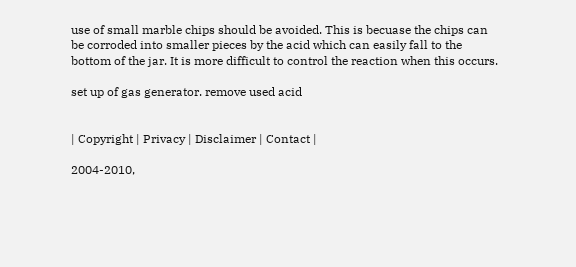use of small marble chips should be avoided. This is becuase the chips can be corroded into smaller pieces by the acid which can easily fall to the bottom of the jar. It is more difficult to control the reaction when this occurs.

set up of gas generator. remove used acid


| Copyright | Privacy | Disclaimer | Contact |

2004-2010,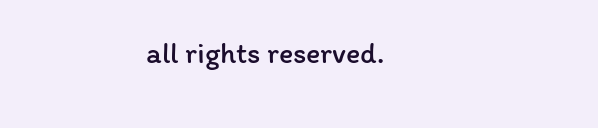all rights reserved.